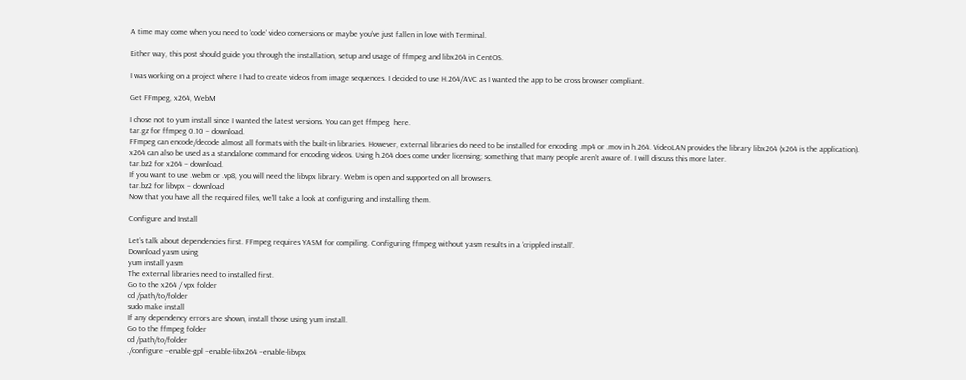A time may come when you need to ‘code’ video conversions or maybe you’ve just fallen in love with Terminal.

Either way, this post should guide you through the installation, setup and usage of ffmpeg and libx264 in CentOS.

I was working on a project where I had to create videos from image sequences. I decided to use H.264/AVC as I wanted the app to be cross browser compliant.

Get FFmpeg, x264, WebM

I chose not to yum install since I wanted the latest versions. You can get ffmpeg  here.
tar.gz for ffmpeg 0.10 – download.
FFmpeg can encode/decode almost all formats with the built-in libraries. However, external libraries do need to be installed for encoding .mp4 or .mov in h.264. VideoLAN provides the library libx264 (x264 is the application).
x264 can also be used as a standalone command for encoding videos. Using h.264 does come under licensing; something that many people aren’t aware of. I will discuss this more later.
tar.bz2 for x264 – download.
If you want to use .webm or .vp8, you will need the libvpx library. Webm is open and supported on all browsers.
tar.bz2 for libvpx – download
Now that you have all the required files, we’ll take a look at configuring and installing them.

Configure and Install

Let’s talk about dependencies first. FFmpeg requires YASM for compiling. Configuring ffmpeg without yasm results in a ‘crippled install’.
Download yasm using
yum install yasm
The external libraries need to installed first.
Go to the x264 / vpx folder
cd /path/to/folder
sudo make install
If any dependency errors are shown, install those using yum install.
Go to the ffmpeg folder
cd /path/to/folder
./configure –enable-gpl –enable-libx264 –enable-libvpx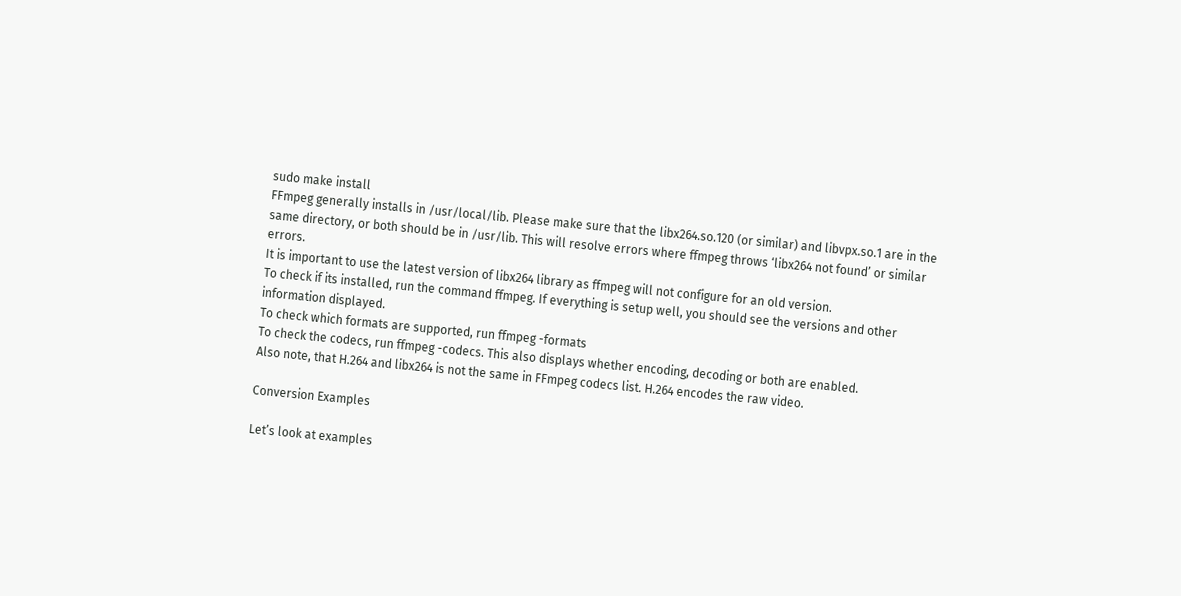sudo make install
FFmpeg generally installs in /usr/local/lib. Please make sure that the libx264.so.120 (or similar) and libvpx.so.1 are in the same directory, or both should be in /usr/lib. This will resolve errors where ffmpeg throws ‘libx264 not found’ or similar errors.
It is important to use the latest version of libx264 library as ffmpeg will not configure for an old version.
To check if its installed, run the command ffmpeg. If everything is setup well, you should see the versions and other information displayed.
To check which formats are supported, run ffmpeg -formats
To check the codecs, run ffmpeg -codecs. This also displays whether encoding, decoding or both are enabled.
Also note, that H.264 and libx264 is not the same in FFmpeg codecs list. H.264 encodes the raw video.

Conversion Examples

Let’s look at examples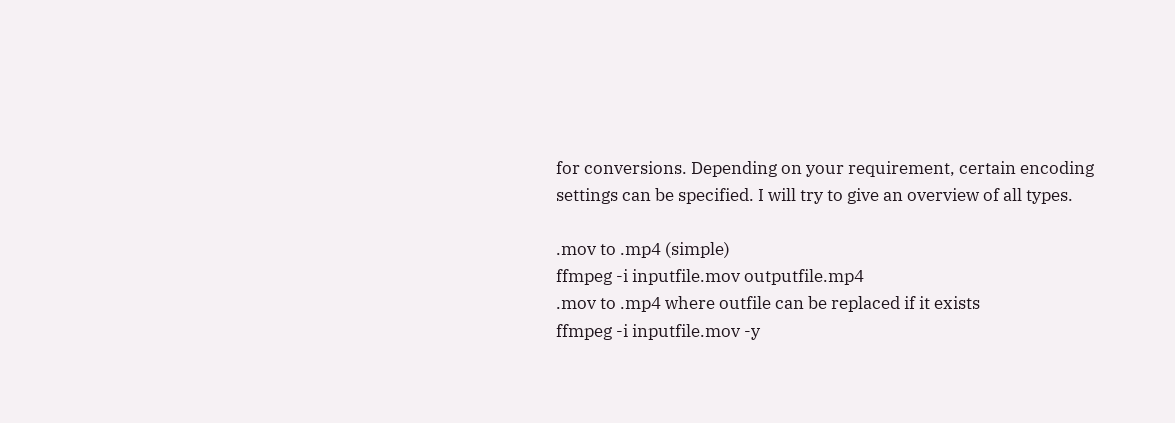for conversions. Depending on your requirement, certain encoding settings can be specified. I will try to give an overview of all types.

.mov to .mp4 (simple)
ffmpeg -i inputfile.mov outputfile.mp4
.mov to .mp4 where outfile can be replaced if it exists
ffmpeg -i inputfile.mov -y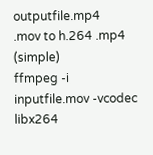outputfile.mp4
.mov to h.264 .mp4 (simple)
ffmpeg -i inputfile.mov -vcodec libx264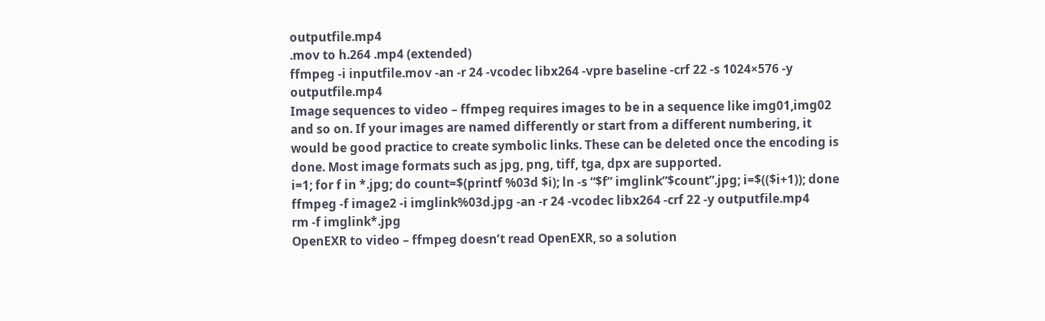outputfile.mp4
.mov to h.264 .mp4 (extended)
ffmpeg -i inputfile.mov -an -r 24 -vcodec libx264 -vpre baseline -crf 22 -s 1024×576 -y outputfile.mp4
Image sequences to video – ffmpeg requires images to be in a sequence like img01,img02 and so on. If your images are named differently or start from a different numbering, it would be good practice to create symbolic links. These can be deleted once the encoding is done. Most image formats such as jpg, png, tiff, tga, dpx are supported.
i=1; for f in *.jpg; do count=$(printf %03d $i); ln -s “$f” imglink”$count”.jpg; i=$(($i+1)); done
ffmpeg -f image2 -i imglink%03d.jpg -an -r 24 -vcodec libx264 -crf 22 -y outputfile.mp4
rm -f imglink*.jpg
OpenEXR to video – ffmpeg doesn’t read OpenEXR, so a solution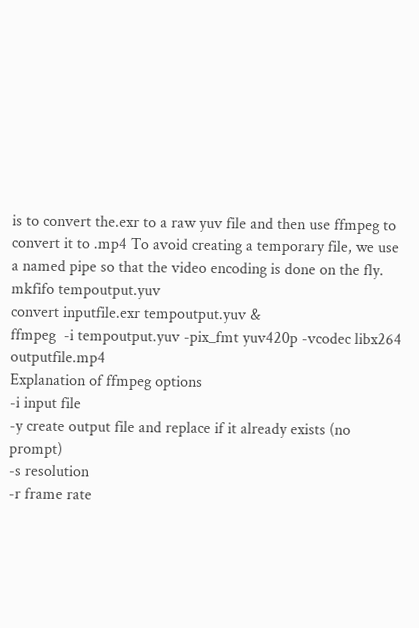is to convert the.exr to a raw yuv file and then use ffmpeg to convert it to .mp4 To avoid creating a temporary file, we use a named pipe so that the video encoding is done on the fly.
mkfifo tempoutput.yuv
convert inputfile.exr tempoutput.yuv &
ffmpeg  -i tempoutput.yuv -pix_fmt yuv420p -vcodec libx264 outputfile.mp4
Explanation of ffmpeg options
-i input file
-y create output file and replace if it already exists (no prompt)
-s resolution
-r frame rate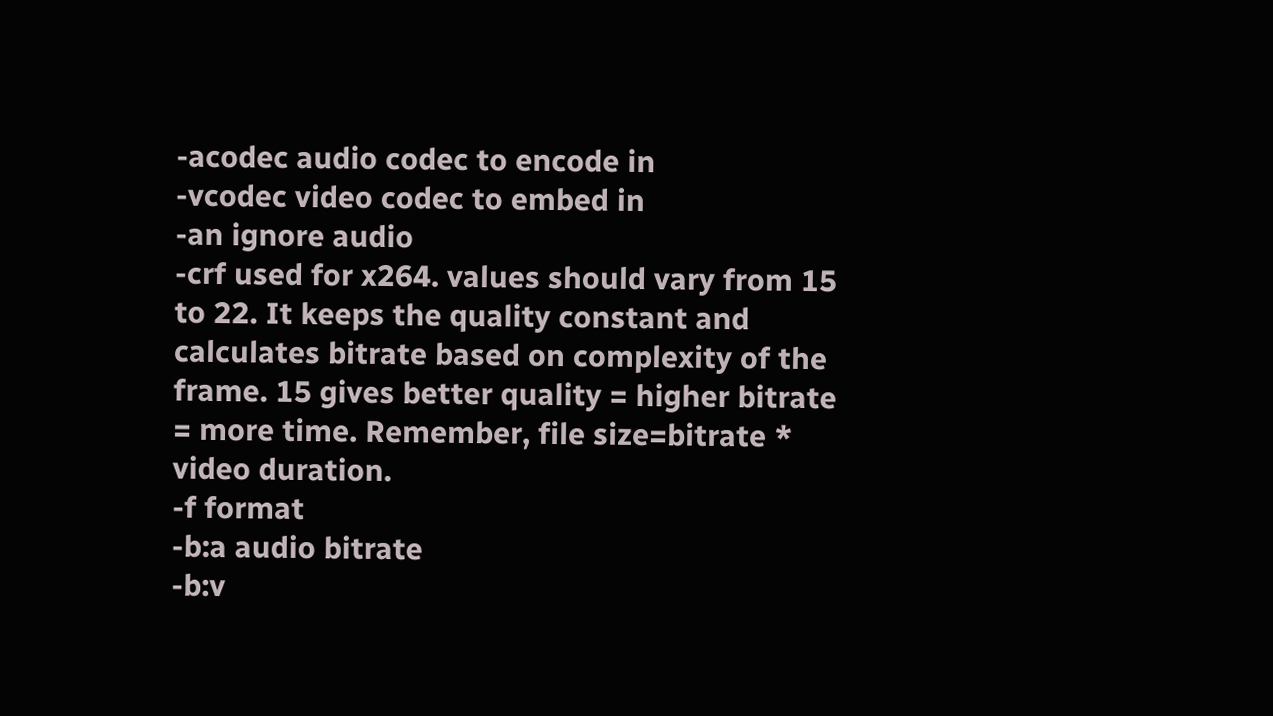-acodec audio codec to encode in
-vcodec video codec to embed in
-an ignore audio
-crf used for x264. values should vary from 15 to 22. It keeps the quality constant and calculates bitrate based on complexity of the frame. 15 gives better quality = higher bitrate = more time. Remember, file size=bitrate * video duration.
-f format
-b:a audio bitrate
-b:v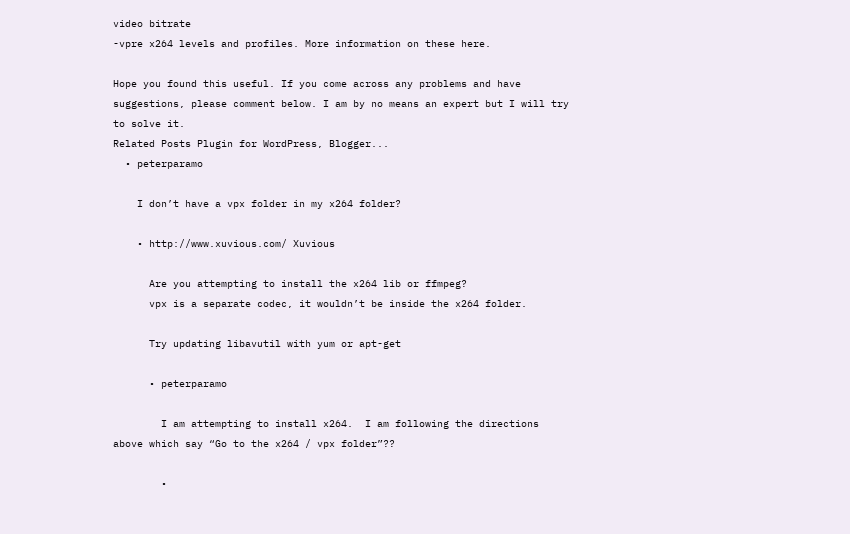video bitrate
-vpre x264 levels and profiles. More information on these here.

Hope you found this useful. If you come across any problems and have suggestions, please comment below. I am by no means an expert but I will try to solve it.
Related Posts Plugin for WordPress, Blogger...
  • peterparamo

    I don’t have a vpx folder in my x264 folder?

    • http://www.xuvious.com/ Xuvious

      Are you attempting to install the x264 lib or ffmpeg?
      vpx is a separate codec, it wouldn’t be inside the x264 folder.

      Try updating libavutil with yum or apt-get

      • peterparamo

        I am attempting to install x264.  I am following the directions above which say “Go to the x264 / vpx folder”??

        •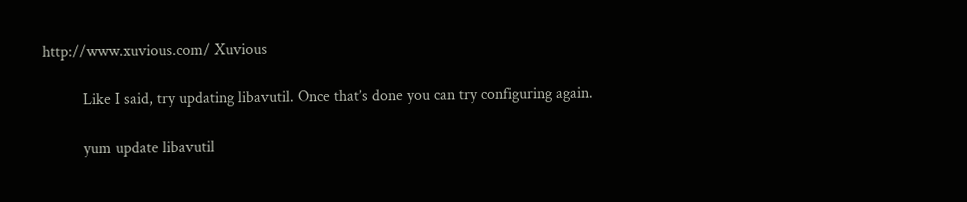http://www.xuvious.com/ Xuvious

          Like I said, try updating libavutil. Once that’s done you can try configuring again.

          yum update libavutil